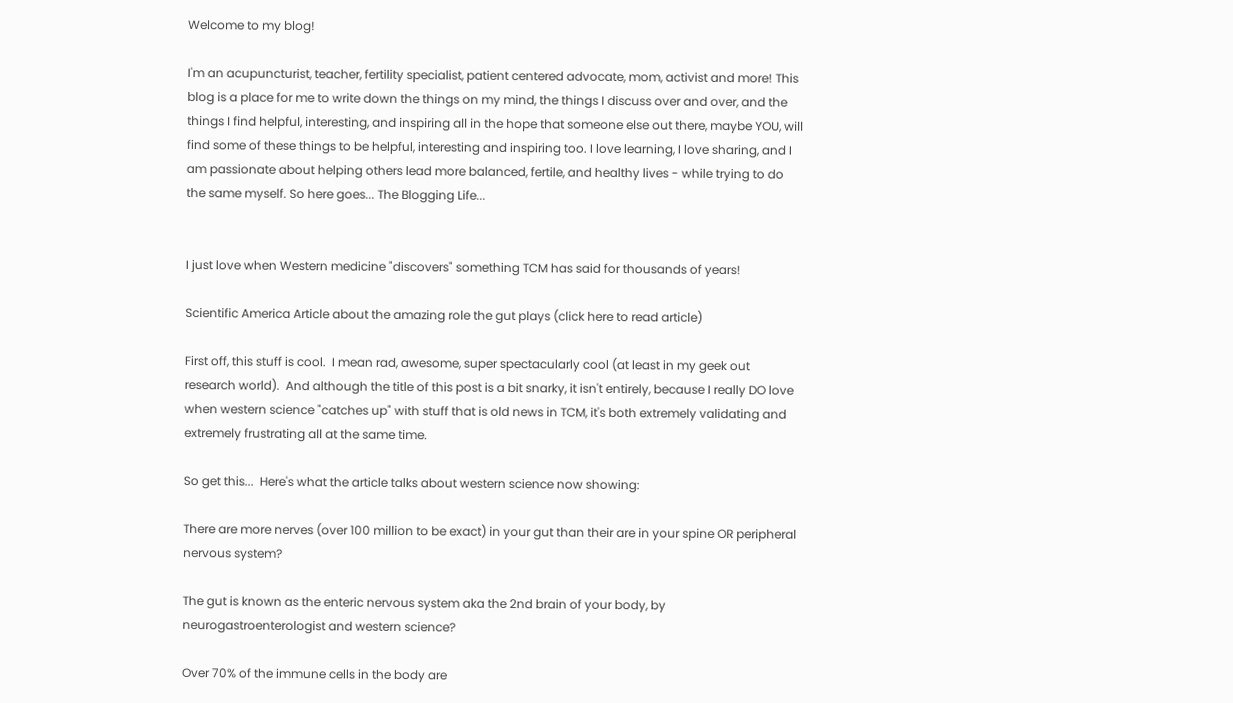Welcome to my blog!

I'm an acupuncturist, teacher, fertility specialist, patient centered advocate, mom, activist and more! This blog is a place for me to write down the things on my mind, the things I discuss over and over, and the things I find helpful, interesting, and inspiring all in the hope that someone else out there, maybe YOU, will find some of these things to be helpful, interesting and inspiring too. I love learning, I love sharing, and I am passionate about helping others lead more balanced, fertile, and healthy lives - while trying to do the same myself. So here goes... The Blogging Life...


I just love when Western medicine "discovers" something TCM has said for thousands of years!

Scientific America Article about the amazing role the gut plays (click here to read article)

First off, this stuff is cool.  I mean rad, awesome, super spectacularly cool (at least in my geek out research world).  And although the title of this post is a bit snarky, it isn't entirely, because I really DO love when western science "catches up" with stuff that is old news in TCM, it's both extremely validating and extremely frustrating all at the same time.

So get this...  Here's what the article talks about western science now showing:

There are more nerves (over 100 million to be exact) in your gut than their are in your spine OR peripheral nervous system?

The gut is known as the enteric nervous system aka the 2nd brain of your body, by neurogastroenterologist and western science?

Over 70% of the immune cells in the body are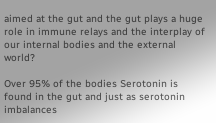aimed at the gut and the gut plays a huge role in immune relays and the interplay of our internal bodies and the external world?

Over 95% of the bodies Serotonin is found in the gut and just as serotonin imbalances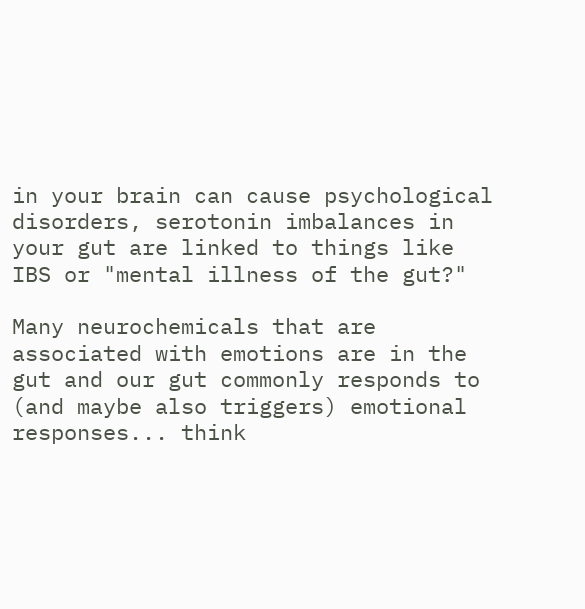in your brain can cause psychological disorders, serotonin imbalances in your gut are linked to things like IBS or "mental illness of the gut?"

Many neurochemicals that are associated with emotions are in the gut and our gut commonly responds to (and maybe also triggers) emotional responses... think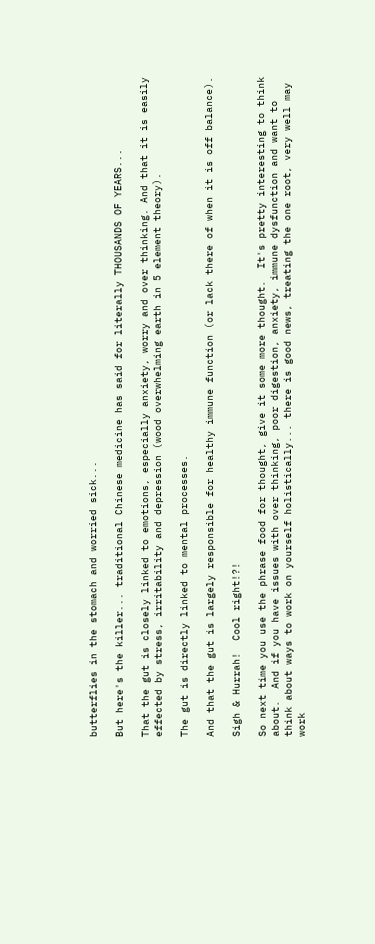butterflies in the stomach and worried sick...

But here's the killer... traditional Chinese medicine has said for literally THOUSANDS OF YEARS...

That the gut is closely linked to emotions, especially anxiety, worry and over thinking. And that it is easily effected by stress, irritability and depression (wood overwhelming earth in 5 element theory).

The gut is directly linked to mental processes.

And that the gut is largely responsible for healthy immune function (or lack there of when it is off balance).

Sigh & Hurrah!  Cool right!?!

So next time you use the phrase food for thought, give it some more thought.  It's pretty interesting to think about.  And if you have issues with over thinking, poor digestion, anxiety, immune dysfunction and want to think about ways to work on yourself holistically... there is good news, treating the one root, very well may work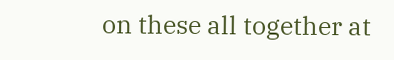on these all together at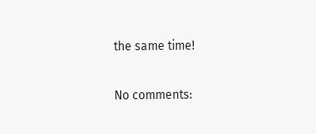the same time!

No comments: